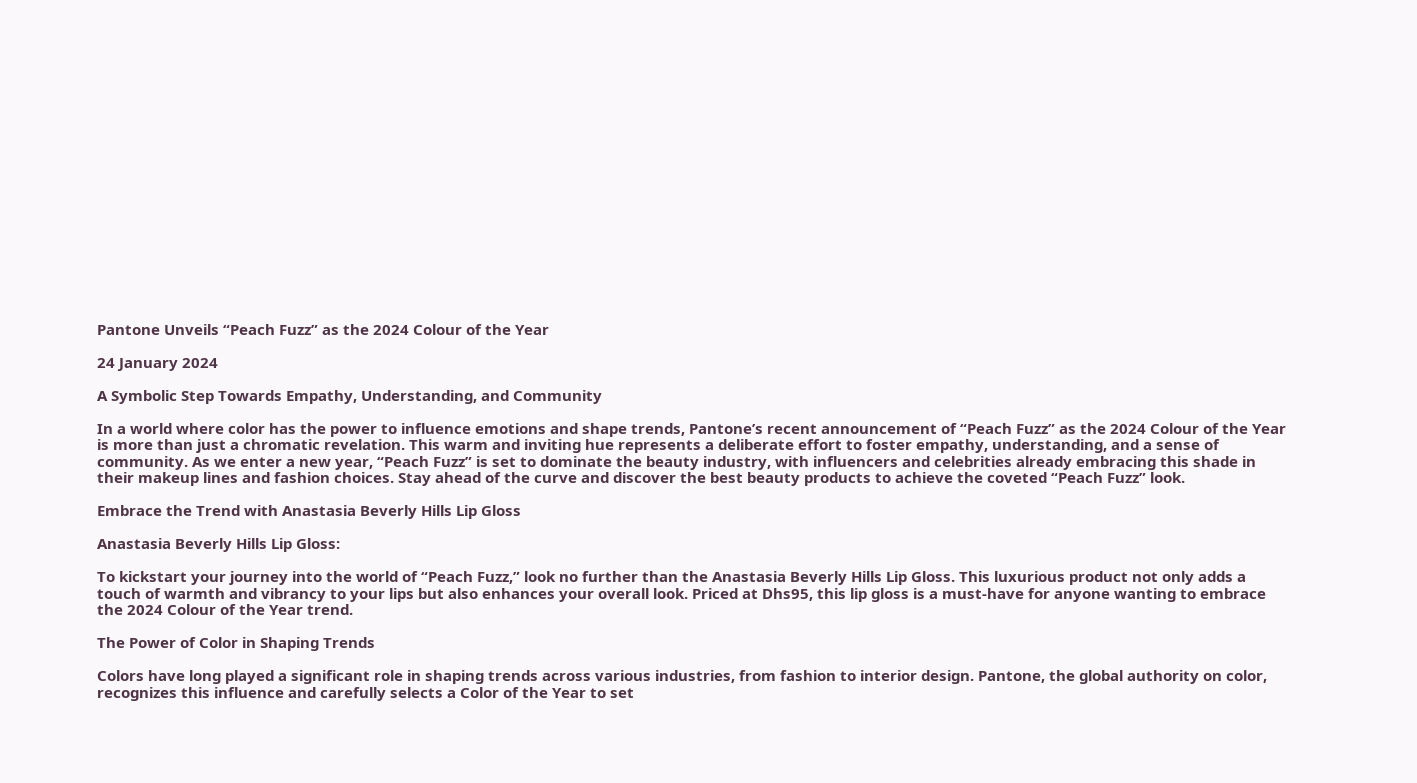Pantone Unveils “Peach Fuzz” as the 2024 Colour of the Year

24 January 2024

A Symbolic Step Towards Empathy, Understanding, and Community

In a world where color has the power to influence emotions and shape trends, Pantone’s recent announcement of “Peach Fuzz” as the 2024 Colour of the Year is more than just a chromatic revelation. This warm and inviting hue represents a deliberate effort to foster empathy, understanding, and a sense of community. As we enter a new year, “Peach Fuzz” is set to dominate the beauty industry, with influencers and celebrities already embracing this shade in their makeup lines and fashion choices. Stay ahead of the curve and discover the best beauty products to achieve the coveted “Peach Fuzz” look.

Embrace the Trend with Anastasia Beverly Hills Lip Gloss

Anastasia Beverly Hills Lip Gloss:

To kickstart your journey into the world of “Peach Fuzz,” look no further than the Anastasia Beverly Hills Lip Gloss. This luxurious product not only adds a touch of warmth and vibrancy to your lips but also enhances your overall look. Priced at Dhs95, this lip gloss is a must-have for anyone wanting to embrace the 2024 Colour of the Year trend.

The Power of Color in Shaping Trends

Colors have long played a significant role in shaping trends across various industries, from fashion to interior design. Pantone, the global authority on color, recognizes this influence and carefully selects a Color of the Year to set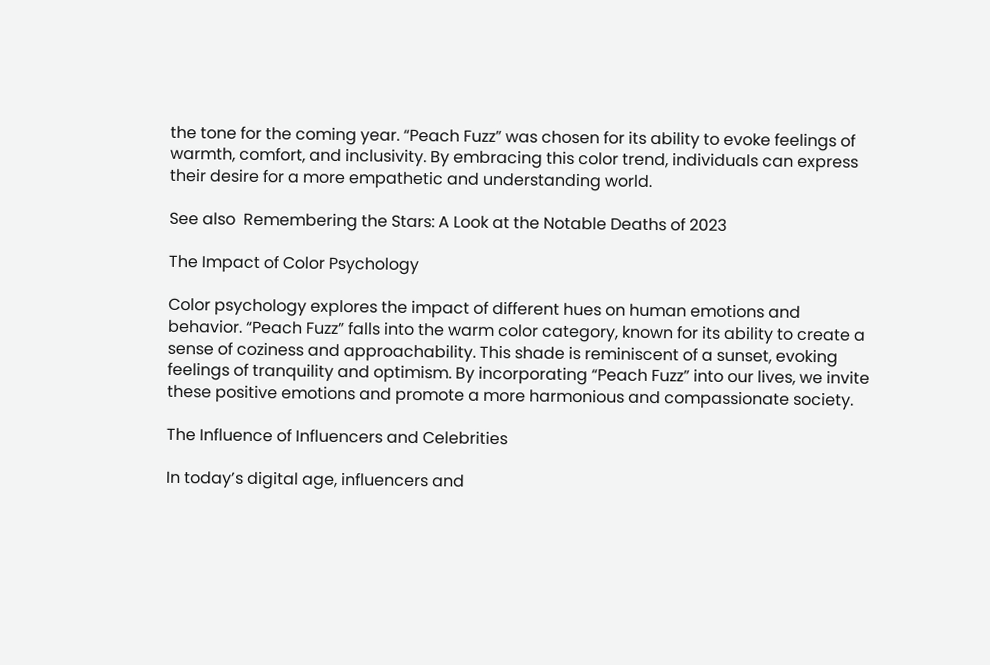the tone for the coming year. “Peach Fuzz” was chosen for its ability to evoke feelings of warmth, comfort, and inclusivity. By embracing this color trend, individuals can express their desire for a more empathetic and understanding world.

See also  Remembering the Stars: A Look at the Notable Deaths of 2023

The Impact of Color Psychology

Color psychology explores the impact of different hues on human emotions and behavior. “Peach Fuzz” falls into the warm color category, known for its ability to create a sense of coziness and approachability. This shade is reminiscent of a sunset, evoking feelings of tranquility and optimism. By incorporating “Peach Fuzz” into our lives, we invite these positive emotions and promote a more harmonious and compassionate society.

The Influence of Influencers and Celebrities

In today’s digital age, influencers and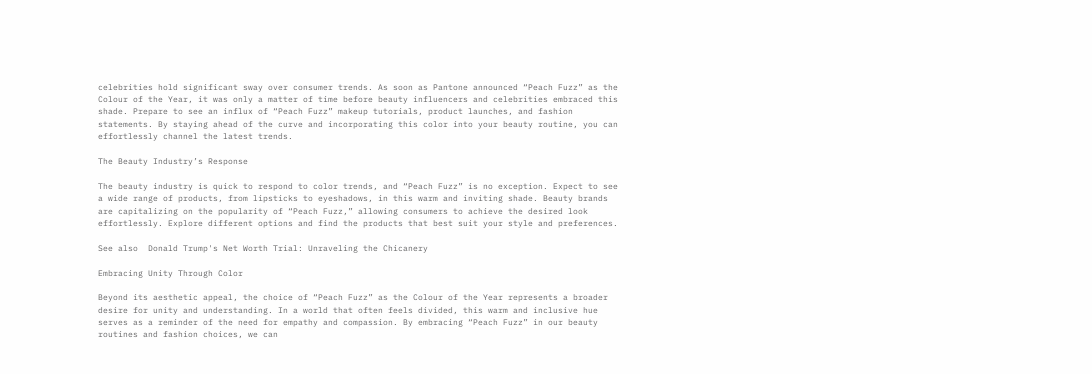celebrities hold significant sway over consumer trends. As soon as Pantone announced “Peach Fuzz” as the Colour of the Year, it was only a matter of time before beauty influencers and celebrities embraced this shade. Prepare to see an influx of “Peach Fuzz” makeup tutorials, product launches, and fashion statements. By staying ahead of the curve and incorporating this color into your beauty routine, you can effortlessly channel the latest trends.

The Beauty Industry’s Response

The beauty industry is quick to respond to color trends, and “Peach Fuzz” is no exception. Expect to see a wide range of products, from lipsticks to eyeshadows, in this warm and inviting shade. Beauty brands are capitalizing on the popularity of “Peach Fuzz,” allowing consumers to achieve the desired look effortlessly. Explore different options and find the products that best suit your style and preferences.

See also  Donald Trump's Net Worth Trial: Unraveling the Chicanery

Embracing Unity Through Color

Beyond its aesthetic appeal, the choice of “Peach Fuzz” as the Colour of the Year represents a broader desire for unity and understanding. In a world that often feels divided, this warm and inclusive hue serves as a reminder of the need for empathy and compassion. By embracing “Peach Fuzz” in our beauty routines and fashion choices, we can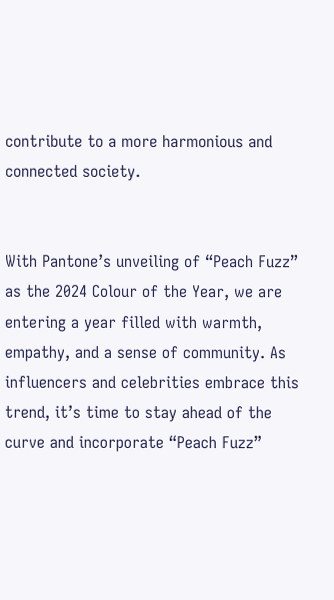contribute to a more harmonious and connected society.


With Pantone’s unveiling of “Peach Fuzz” as the 2024 Colour of the Year, we are entering a year filled with warmth, empathy, and a sense of community. As influencers and celebrities embrace this trend, it’s time to stay ahead of the curve and incorporate “Peach Fuzz”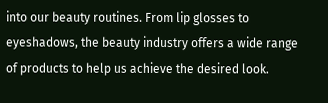into our beauty routines. From lip glosses to eyeshadows, the beauty industry offers a wide range of products to help us achieve the desired look.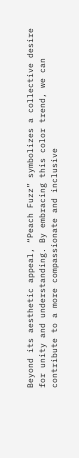Beyond its aesthetic appeal, “Peach Fuzz” symbolizes a collective desire for unity and understanding. By embracing this color trend, we can contribute to a more compassionate and inclusive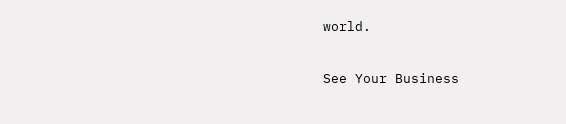world.

See Your Business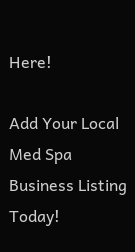Here!

Add Your Local Med Spa Business Listing Today!